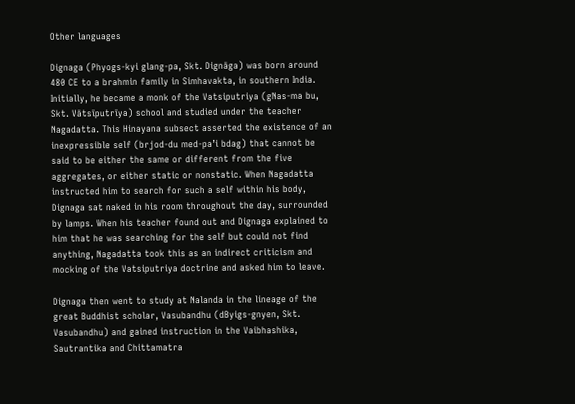Other languages

Dignaga (Phyogs-kyi glang-pa, Skt. Dignāga) was born around 480 CE to a brahmin family in Simhavakta, in southern India. Initially, he became a monk of the Vatsiputriya (gNas-ma bu, Skt. Vātsīputrīya) school and studied under the teacher Nagadatta. This Hinayana subsect asserted the existence of an inexpressible self (brjod-du med-pa’i bdag) that cannot be said to be either the same or different from the five aggregates, or either static or nonstatic. When Nagadatta instructed him to search for such a self within his body, Dignaga sat naked in his room throughout the day, surrounded by lamps. When his teacher found out and Dignaga explained to him that he was searching for the self but could not find anything, Nagadatta took this as an indirect criticism and mocking of the Vatsiputriya doctrine and asked him to leave.

Dignaga then went to study at Nalanda in the lineage of the great Buddhist scholar, Vasubandhu (dByigs-gnyen, Skt. Vasubandhu) and gained instruction in the Vaibhashika, Sautrantika and Chittamatra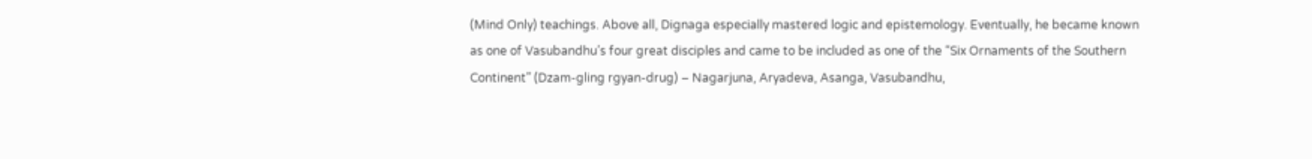(Mind Only) teachings. Above all, Dignaga especially mastered logic and epistemology. Eventually, he became known as one of Vasubandhu’s four great disciples and came to be included as one of the “Six Ornaments of the Southern Continent” (Dzam-gling rgyan-drug) – Nagarjuna, Aryadeva, Asanga, Vasubandhu,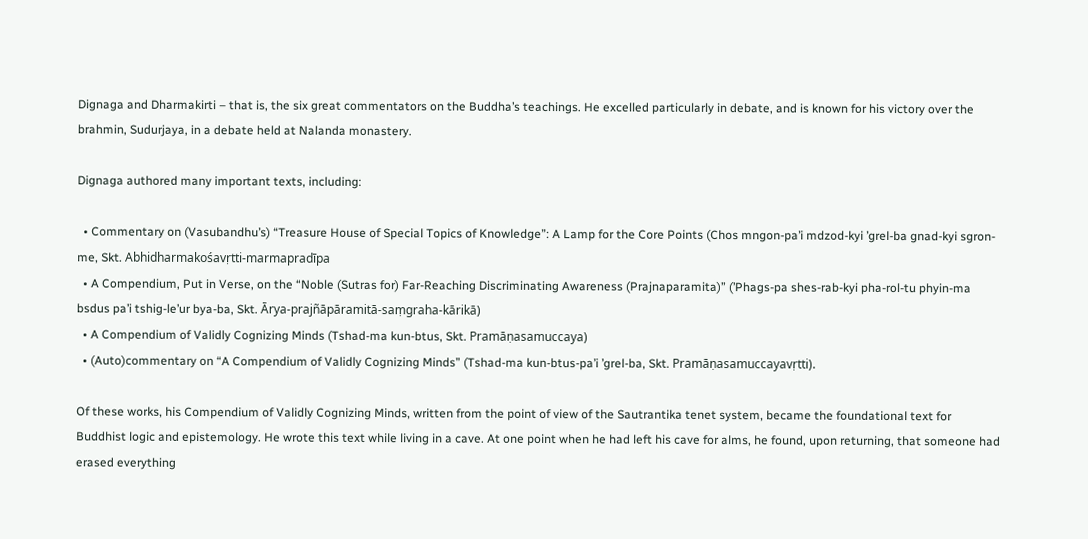Dignaga and Dharmakirti – that is, the six great commentators on the Buddha’s teachings. He excelled particularly in debate, and is known for his victory over the brahmin, Sudurjaya, in a debate held at Nalanda monastery.

Dignaga authored many important texts, including:

  • Commentary on (Vasubandhu’s) “Treasure House of Special Topics of Knowledge”: A Lamp for the Core Points (Chos mngon-pa’i mdzod-kyi ’grel-ba gnad-kyi sgron-me, Skt. Abhidharmakośavṛtti-marmapradīpa
  • A Compendium, Put in Verse, on the “Noble (Sutras for) Far-Reaching Discriminating Awareness (Prajnaparamita)” (’Phags-pa shes-rab-kyi pha-rol-tu phyin-ma bsdus pa’i tshig-le’ur bya-ba, Skt. Ārya-prajñāpāramitā-saṃgraha-kārikā)
  • A Compendium of Validly Cognizing Minds (Tshad-ma kun-btus, Skt. Pramāṇasamuccaya)
  • (Auto)commentary on “A Compendium of Validly Cognizing Minds” (Tshad-ma kun-btus-pa’i ’grel-ba, Skt. Pramāṇasamuccayavṛtti).

Of these works, his Compendium of Validly Cognizing Minds, written from the point of view of the Sautrantika tenet system, became the foundational text for Buddhist logic and epistemology. He wrote this text while living in a cave. At one point when he had left his cave for alms, he found, upon returning, that someone had erased everything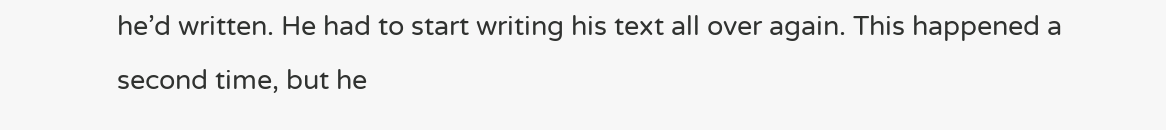he’d written. He had to start writing his text all over again. This happened a second time, but he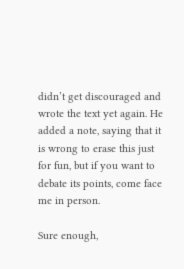didn’t get discouraged and wrote the text yet again. He added a note, saying that it is wrong to erase this just for fun, but if you want to debate its points, come face me in person.

Sure enough,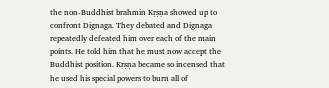the non-Buddhist brahmin Kṛṣṇa showed up to confront Dignaga. They debated and Dignaga repeatedly defeated him over each of the main points. He told him that he must now accept the Buddhist position. Kṛṣṇa became so incensed that he used his special powers to burn all of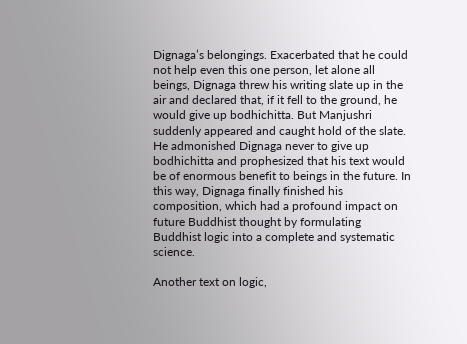Dignaga’s belongings. Exacerbated that he could not help even this one person, let alone all beings, Dignaga threw his writing slate up in the air and declared that, if it fell to the ground, he would give up bodhichitta. But Manjushri suddenly appeared and caught hold of the slate. He admonished Dignaga never to give up bodhichitta and prophesized that his text would be of enormous benefit to beings in the future. In this way, Dignaga finally finished his composition, which had a profound impact on future Buddhist thought by formulating Buddhist logic into a complete and systematic science.

Another text on logic,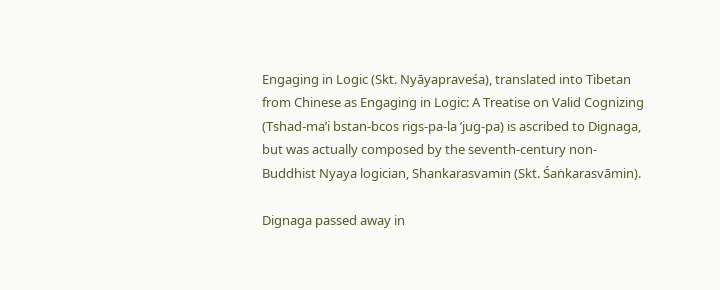Engaging in Logic (Skt. Nyāyapraveśa), translated into Tibetan from Chinese as Engaging in Logic: A Treatise on Valid Cognizing (Tshad-ma’i bstan-bcos rigs-pa-la ’jug-pa) is ascribed to Dignaga, but was actually composed by the seventh-century non-Buddhist Nyaya logician, Shankarasvamin (Skt. Śaṅkarasvāmin).

Dignaga passed away in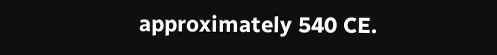approximately 540 CE.